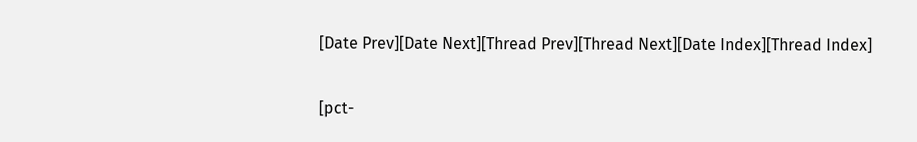[Date Prev][Date Next][Thread Prev][Thread Next][Date Index][Thread Index]

[pct-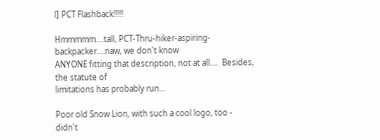l] PCT Flashback!!!!!

Hmmmmm....tall, PCT-Thru-hiker-aspiring-backpacker....naw, we don't know
ANYONE fitting that description, not at all....  Besides, the statute of
limitations has probably run...

Poor old Snow Lion, with such a cool logo, too - didn't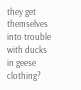they get themselves
into trouble with ducks in geese clothing?